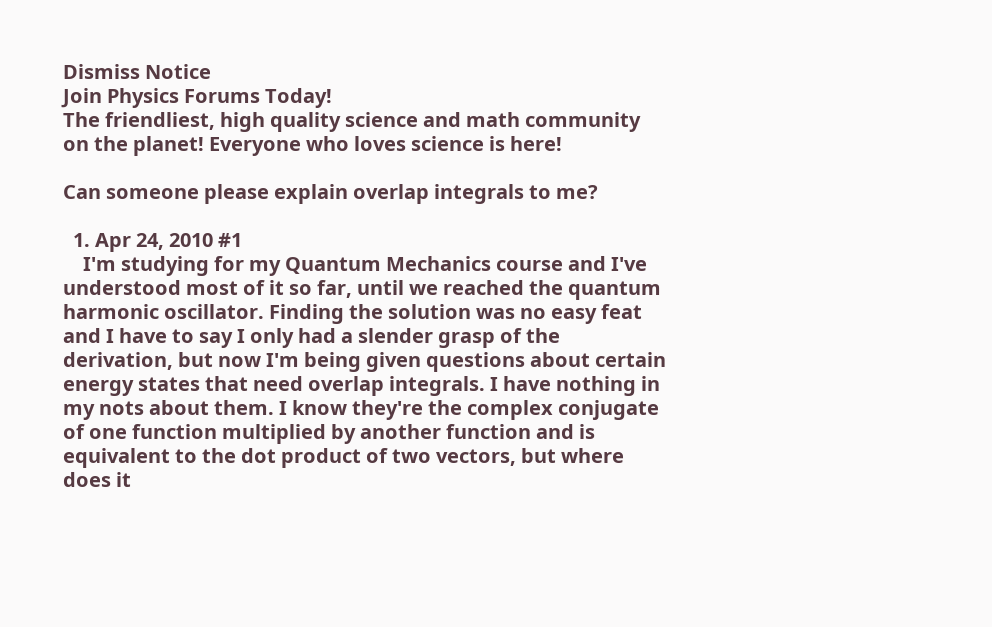Dismiss Notice
Join Physics Forums Today!
The friendliest, high quality science and math community on the planet! Everyone who loves science is here!

Can someone please explain overlap integrals to me?

  1. Apr 24, 2010 #1
    I'm studying for my Quantum Mechanics course and I've understood most of it so far, until we reached the quantum harmonic oscillator. Finding the solution was no easy feat and I have to say I only had a slender grasp of the derivation, but now I'm being given questions about certain energy states that need overlap integrals. I have nothing in my nots about them. I know they're the complex conjugate of one function multiplied by another function and is equivalent to the dot product of two vectors, but where does it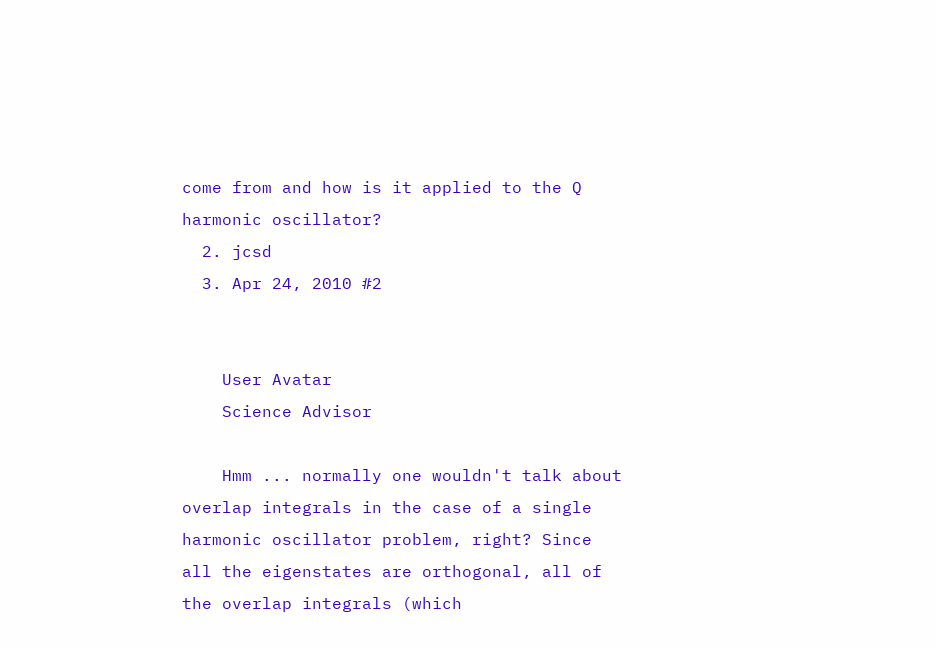come from and how is it applied to the Q harmonic oscillator?
  2. jcsd
  3. Apr 24, 2010 #2


    User Avatar
    Science Advisor

    Hmm ... normally one wouldn't talk about overlap integrals in the case of a single harmonic oscillator problem, right? Since all the eigenstates are orthogonal, all of the overlap integrals (which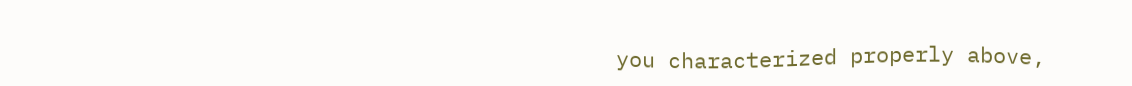you characterized properly above,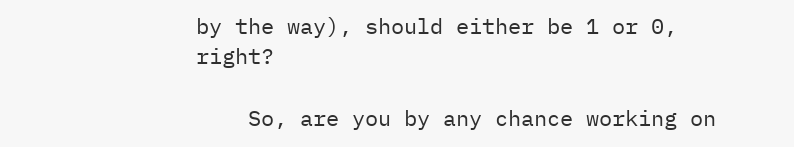by the way), should either be 1 or 0, right?

    So, are you by any chance working on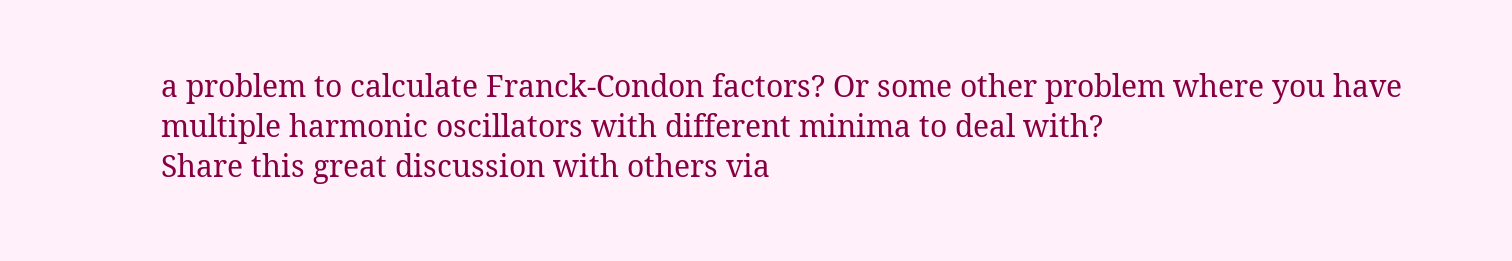a problem to calculate Franck-Condon factors? Or some other problem where you have multiple harmonic oscillators with different minima to deal with?
Share this great discussion with others via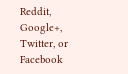Reddit, Google+, Twitter, or Facebook